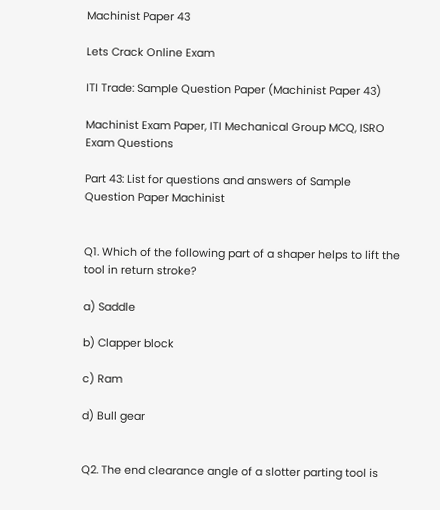Machinist Paper 43

Lets Crack Online Exam

ITI Trade: Sample Question Paper (Machinist Paper 43)

Machinist Exam Paper, ITI Mechanical Group MCQ, ISRO Exam Questions

Part 43: List for questions and answers of Sample Question Paper Machinist


Q1. Which of the following part of a shaper helps to lift the tool in return stroke?

a) Saddle

b) Clapper block

c) Ram

d) Bull gear


Q2. The end clearance angle of a slotter parting tool is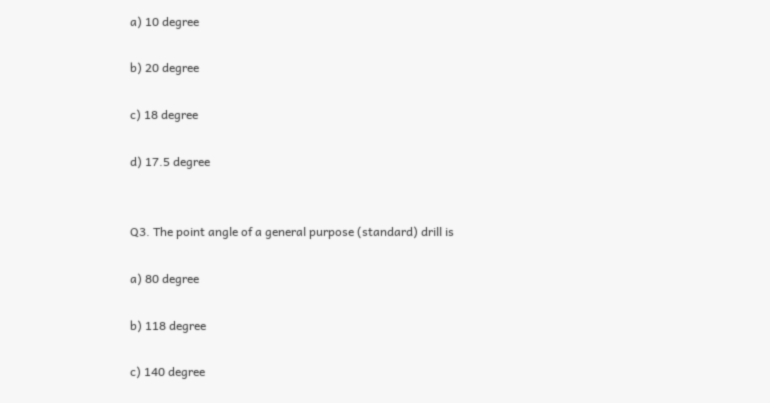a) 10 degree

b) 20 degree

c) 18 degree

d) 17.5 degree


Q3. The point angle of a general purpose (standard) drill is

a) 80 degree

b) 118 degree

c) 140 degree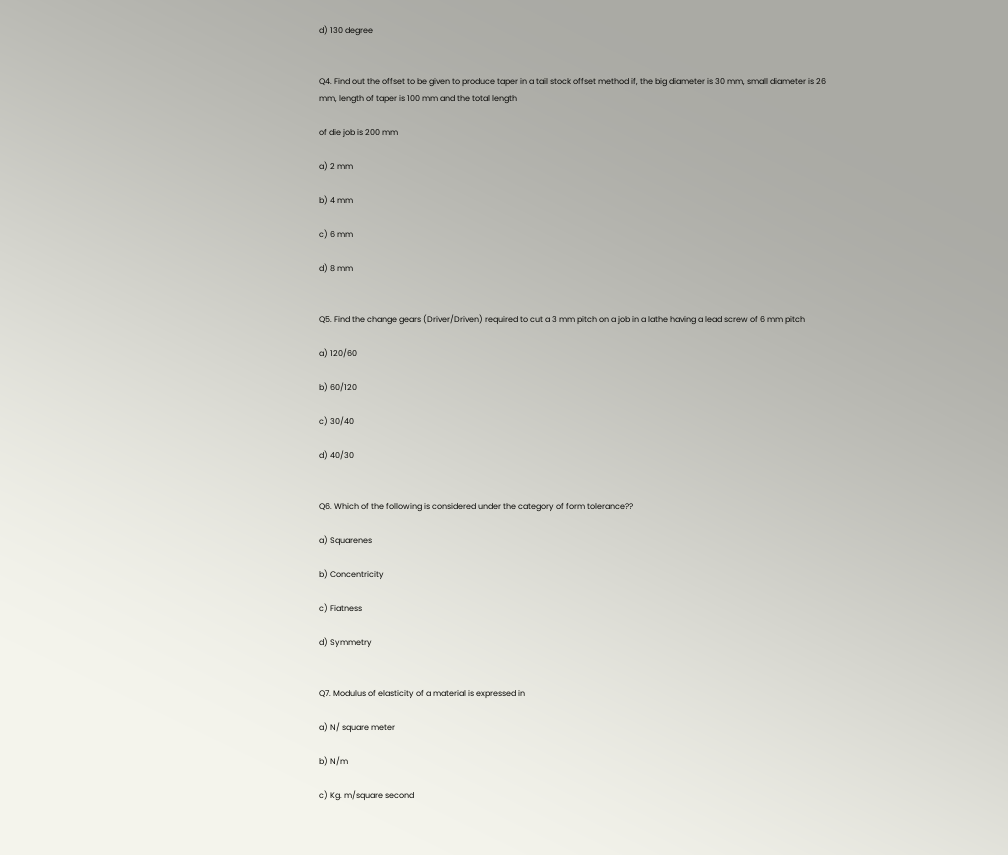d) 130 degree


Q4. Find out the offset to be given to produce taper in a tail stock offset method if, the big diameter is 30 mm, small diameter is 26 mm, length of taper is 100 mm and the total length

of die job is 200 mm

a) 2 mm

b) 4 mm

c) 6 mm

d) 8 mm


Q5. Find the change gears (Driver/Driven) required to cut a 3 mm pitch on a job in a lathe having a lead screw of 6 mm pitch

a) 120/60

b) 60/120

c) 30/40

d) 40/30


Q6. Which of the following is considered under the category of form tolerance??

a) Squarenes

b) Concentricity

c) Fiatness

d) Symmetry


Q7. Modulus of elasticity of a material is expressed in

a) N/ square meter

b) N/m

c) Kg. m/square second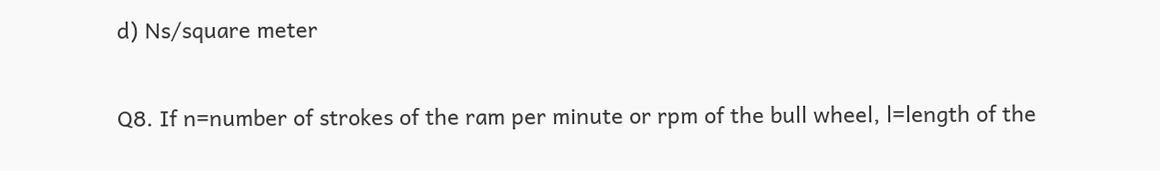d) Ns/square meter


Q8. If n=number of strokes of the ram per minute or rpm of the bull wheel, l=length of the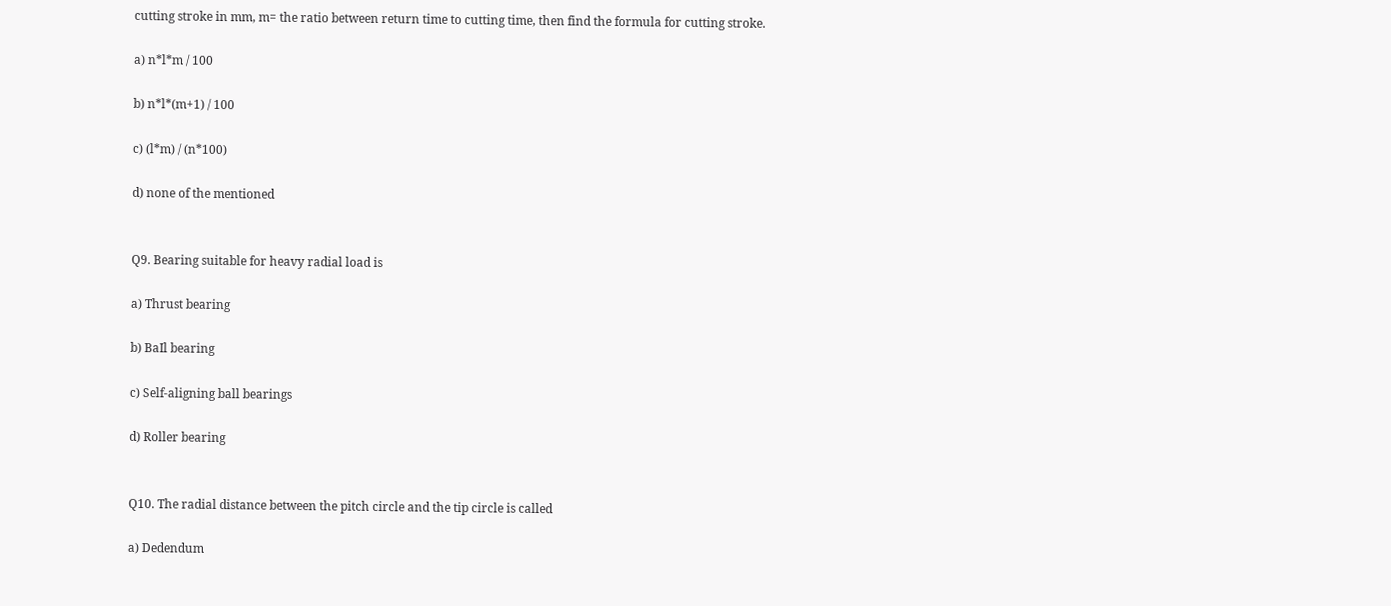cutting stroke in mm, m= the ratio between return time to cutting time, then find the formula for cutting stroke.

a) n*l*m / 100

b) n*l*(m+1) / 100

c) (l*m) / (n*100)

d) none of the mentioned


Q9. Bearing suitable for heavy radial load is

a) Thrust bearing

b) BaIl bearing

c) Self-aligning ball bearings

d) Roller bearing


Q10. The radial distance between the pitch circle and the tip circle is called

a) Dedendum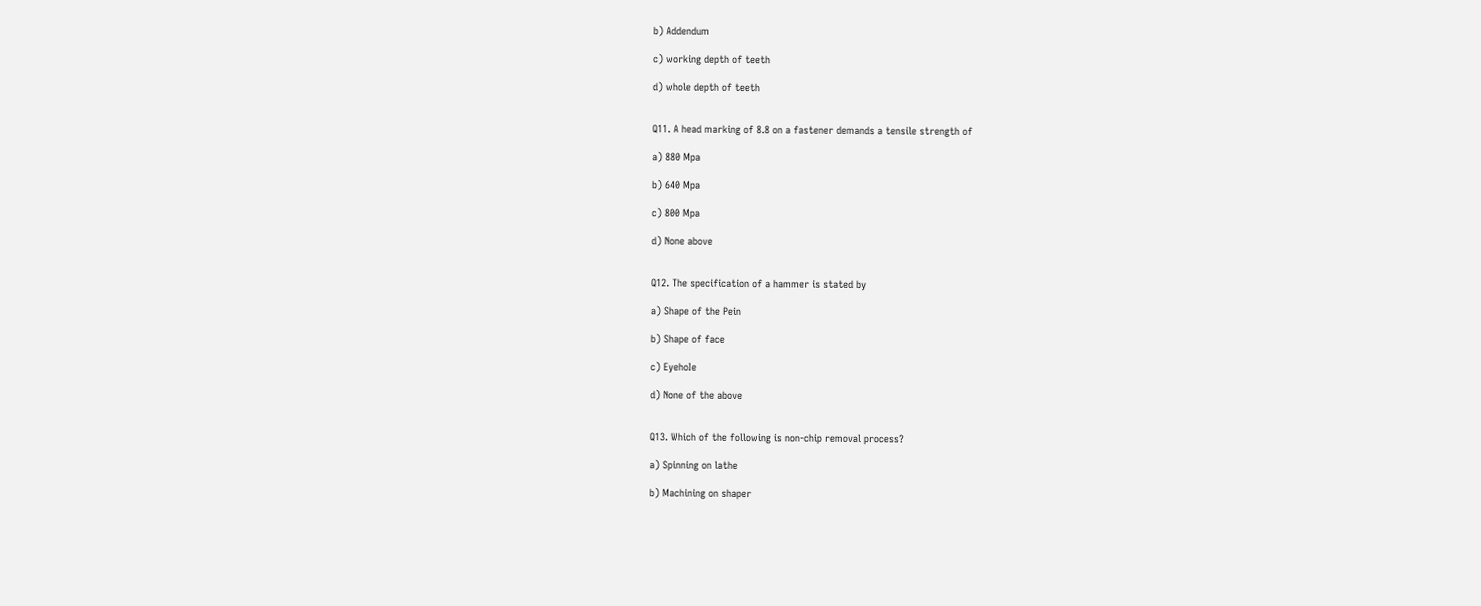b) Addendum

c) working depth of teeth

d) whole depth of teeth


Q11. A head marking of 8.8 on a fastener demands a tensile strength of

a) 880 Mpa

b) 640 Mpa

c) 800 Mpa

d) None above


Q12. The specification of a hammer is stated by

a) Shape of the Pein

b) Shape of face

c) EyehoIe

d) None of the above


Q13. Which of the following is non-chip removal process?

a) Spinning on lathe

b) Machining on shaper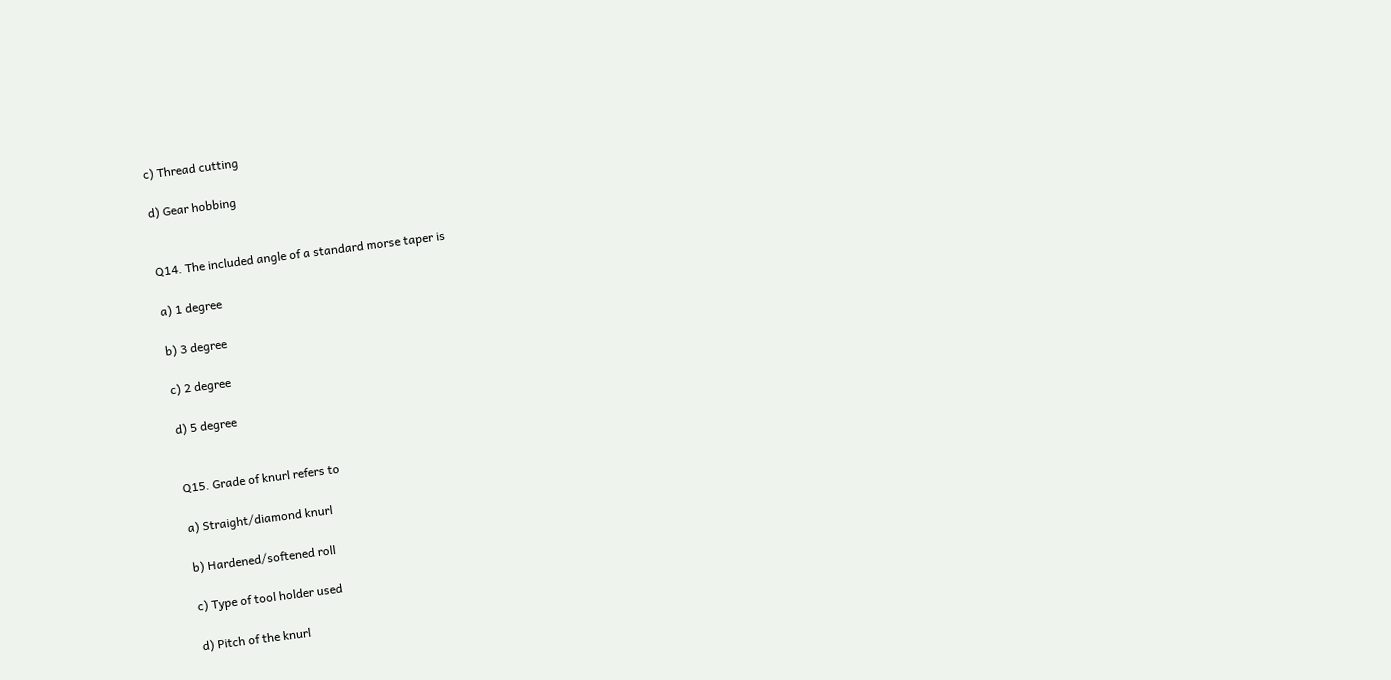c) Thread cutting

d) Gear hobbing


Q14. The included angle of a standard morse taper is

a) 1 degree

b) 3 degree

c) 2 degree

d) 5 degree


Q15. Grade of knurl refers to

a) Straight/diamond knurl

b) Hardened/softened roll

c) Type of tool holder used

d) Pitch of the knurl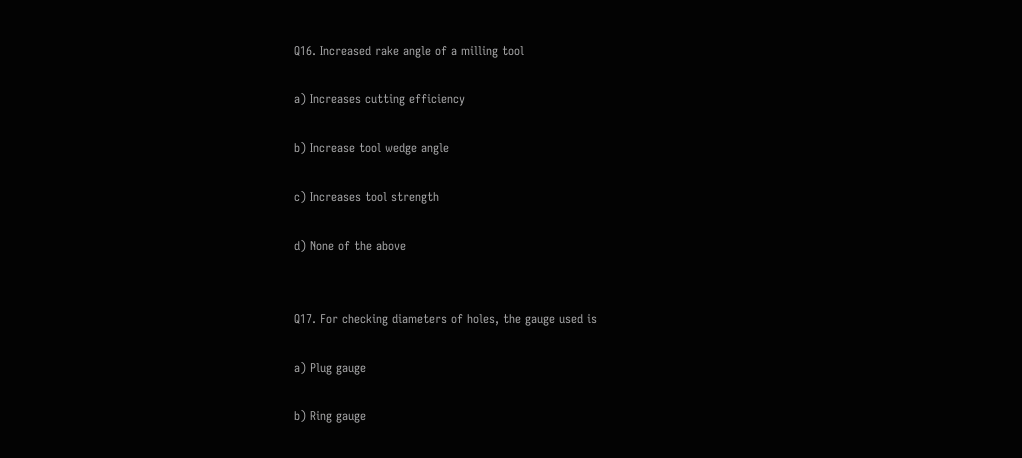Q16. Increased rake angle of a milling tool

a) Increases cutting efficiency

b) Increase tool wedge angle

c) Increases tool strength

d) None of the above


Q17. For checking diameters of holes, the gauge used is

a) Plug gauge

b) Ring gauge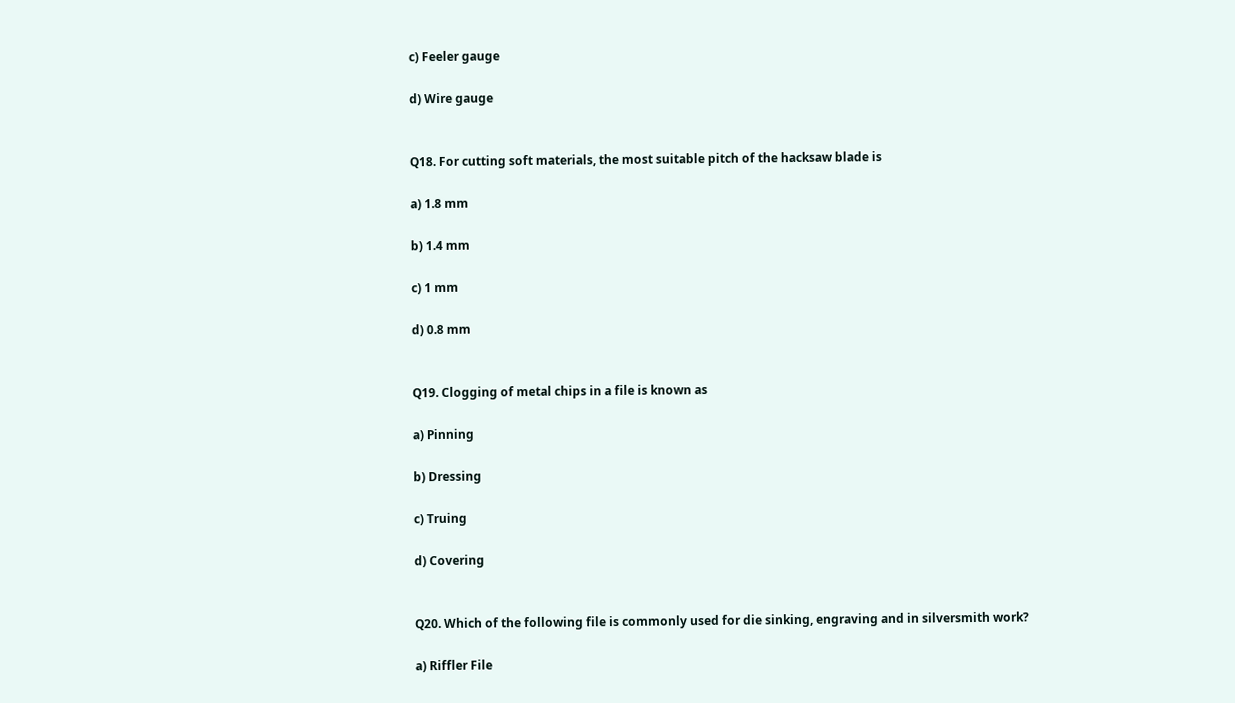c) Feeler gauge

d) Wire gauge


Q18. For cutting soft materials, the most suitable pitch of the hacksaw blade is

a) 1.8 mm

b) 1.4 mm

c) 1 mm

d) 0.8 mm


Q19. Clogging of metal chips in a file is known as

a) Pinning

b) Dressing

c) Truing

d) Covering


Q20. Which of the following file is commonly used for die sinking, engraving and in silversmith work?

a) Riffler File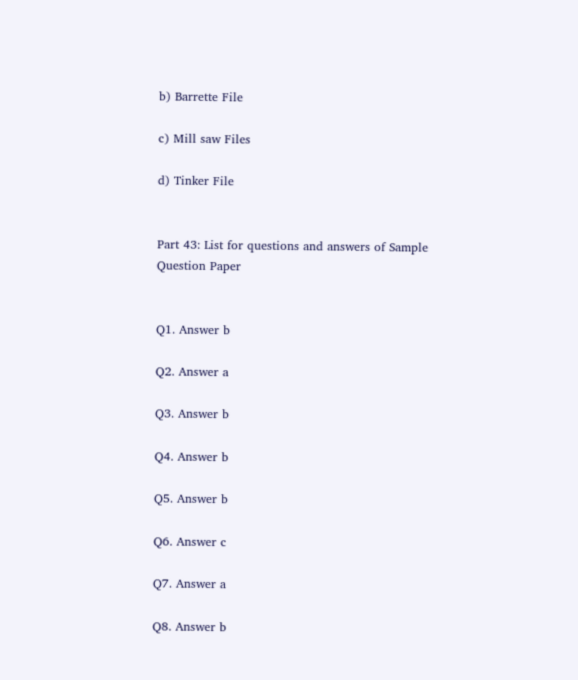b) Barrette File

c) Mill saw Files

d) Tinker File


Part 43: List for questions and answers of Sample Question Paper


Q1. Answer b

Q2. Answer a

Q3. Answer b

Q4. Answer b

Q5. Answer b

Q6. Answer c

Q7. Answer a

Q8. Answer b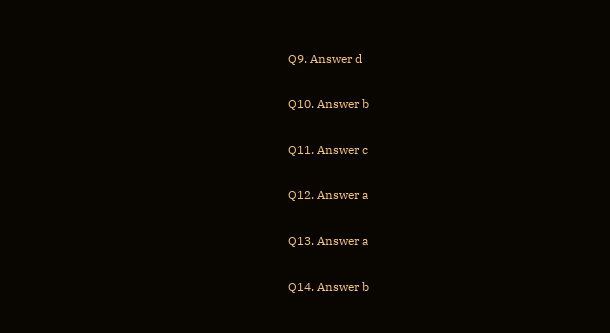Q9. Answer d

Q10. Answer b

Q11. Answer c

Q12. Answer a

Q13. Answer a

Q14. Answer b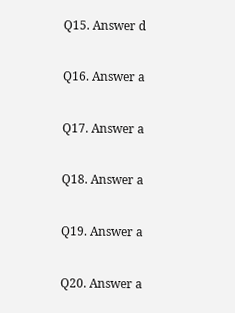Q15. Answer d

Q16. Answer a

Q17. Answer a

Q18. Answer a

Q19. Answer a

Q20. Answer a